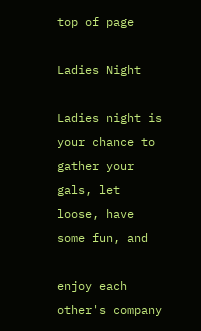top of page

Ladies Night

Ladies night is your chance to gather your gals, let loose, have some fun, and

enjoy each other's company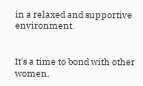in a relaxed and supportive environment.


It's a time to bond with other women,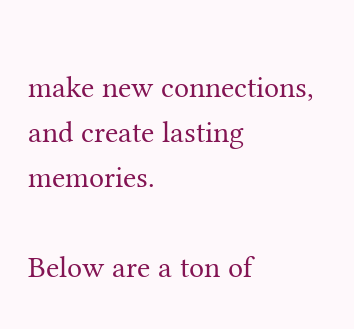make new connections, and create lasting memories.

Below are a ton of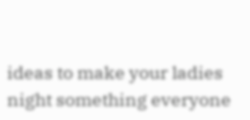ideas to make your ladies night something everyone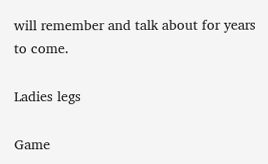will remember and talk about for years to come.

Ladies legs

Game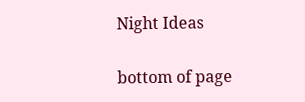Night Ideas

bottom of page